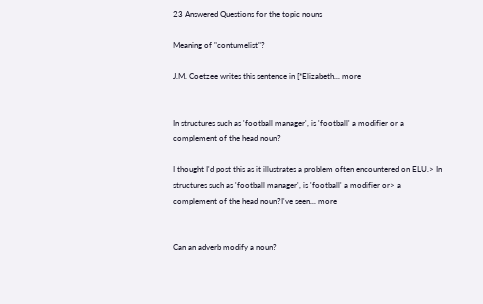23 Answered Questions for the topic nouns

Meaning of "contumelist"?

J.M. Coetzee writes this sentence in [*Elizabeth... more


In structures such as 'football manager', is 'football' a modifier or a complement of the head noun?

I thought I'd post this as it illustrates a problem often encountered on ELU.> In structures such as 'football manager', is 'football' a modifier or> a complement of the head noun?I've seen... more


Can an adverb modify a noun?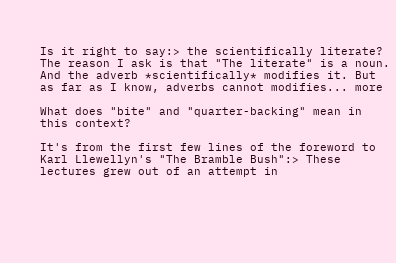Is it right to say:> the scientifically literate? The reason I ask is that "The literate" is a noun. And the adverb *scientifically* modifies it. But as far as I know, adverbs cannot modifies... more

What does "bite" and "quarter-backing" mean in this context?

It's from the first few lines of the foreword to Karl Llewellyn's "The Bramble Bush":> These lectures grew out of an attempt in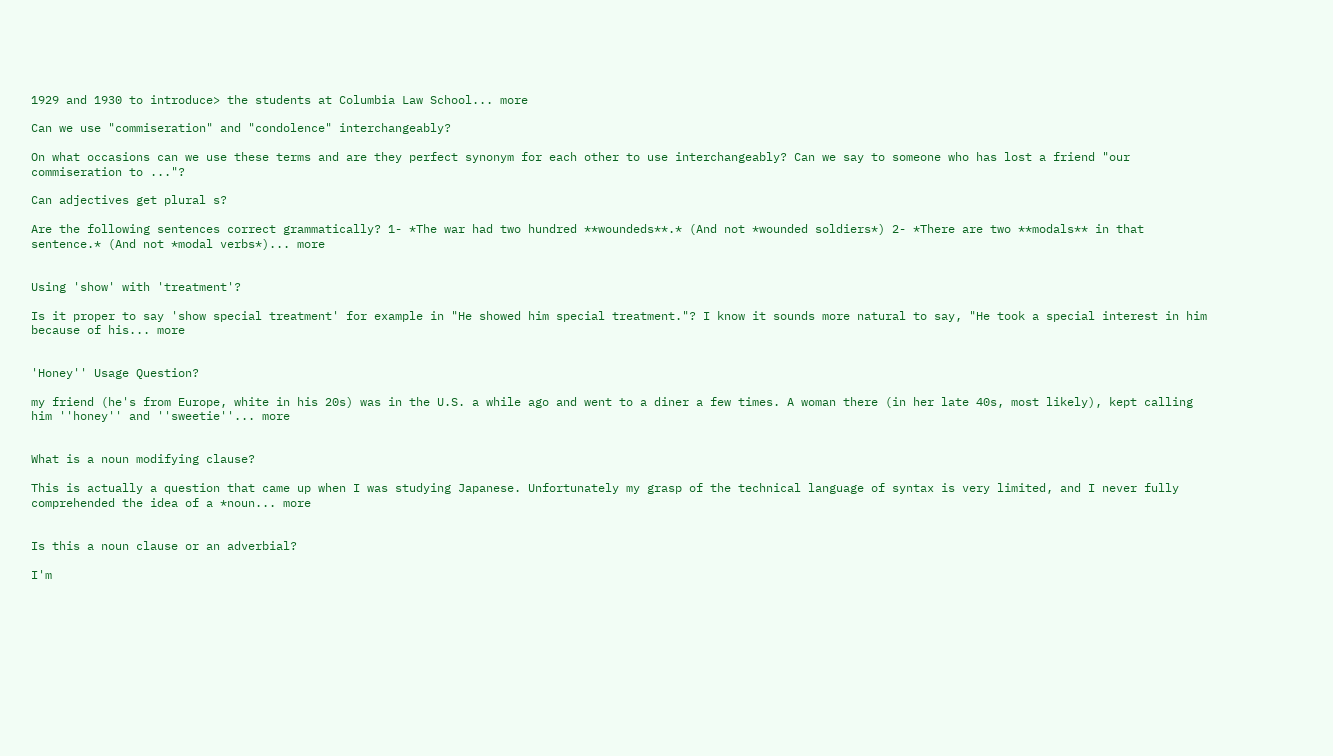1929 and 1930 to introduce> the students at Columbia Law School... more

Can we use "commiseration" and "condolence" interchangeably?

On what occasions can we use these terms and are they perfect synonym for each other to use interchangeably? Can we say to someone who has lost a friend "our commiseration to ..."?

Can adjectives get plural s?

Are the following sentences correct grammatically? 1- *The war had two hundred **woundeds**.* (And not *wounded soldiers*) 2- *There are two **modals** in that sentence.* (And not *modal verbs*)... more


Using 'show' with 'treatment'?

Is it proper to say 'show special treatment' for example in "He showed him special treatment."? I know it sounds more natural to say, "He took a special interest in him because of his... more


'Honey'' Usage Question?

my friend (he's from Europe, white in his 20s) was in the U.S. a while ago and went to a diner a few times. A woman there (in her late 40s, most likely), kept calling him ''honey'' and ''sweetie''... more


What is a noun modifying clause?

This is actually a question that came up when I was studying Japanese. Unfortunately my grasp of the technical language of syntax is very limited, and I never fully comprehended the idea of a *noun... more


Is this a noun clause or an adverbial?

I'm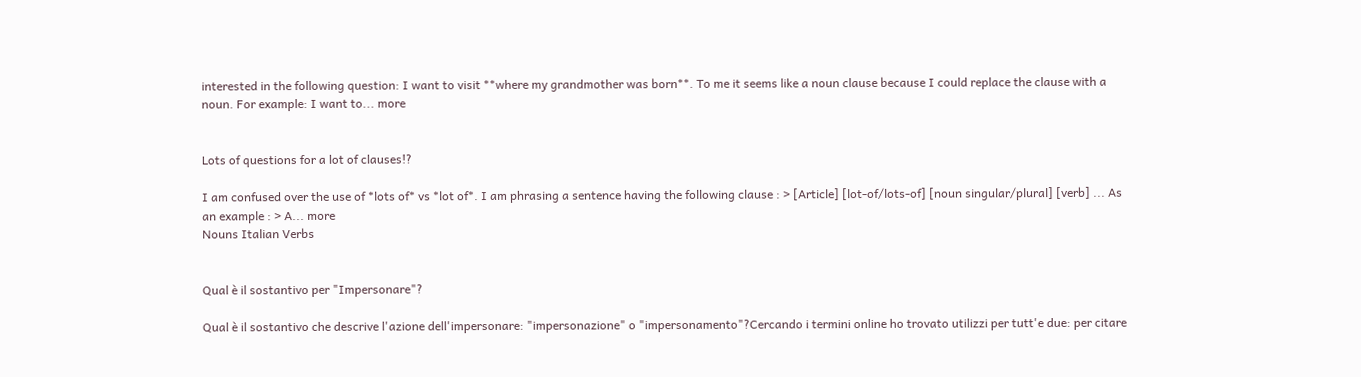interested in the following question: I want to visit **where my grandmother was born**. To me it seems like a noun clause because I could replace the clause with a noun. For example: I want to... more


Lots of questions for a lot of clauses!?

I am confused over the use of *lots of* vs *lot of*. I am phrasing a sentence having the following clause : > [Article] [lot-of/lots-of] [noun singular/plural] [verb] ... As an example : > A... more
Nouns Italian Verbs


Qual è il sostantivo per "Impersonare"?

Qual è il sostantivo che descrive l'azione dell'impersonare: "impersonazione" o "impersonamento"?Cercando i termini online ho trovato utilizzi per tutt'e due: per citare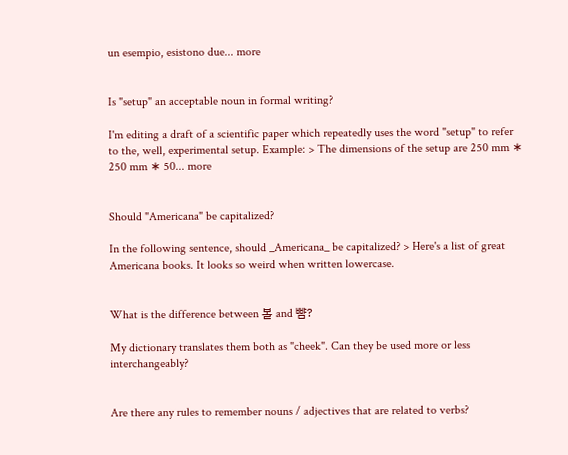un esempio, esistono due... more


Is "setup" an acceptable noun in formal writing?

I'm editing a draft of a scientific paper which repeatedly uses the word "setup" to refer to the, well, experimental setup. Example: > The dimensions of the setup are 250 mm ∗ 250 mm ∗ 50... more


Should "Americana" be capitalized?

In the following sentence, should _Americana_ be capitalized? > Here's a list of great Americana books. It looks so weird when written lowercase.


What is the difference between 볼 and 뺨?

My dictionary translates them both as "cheek". Can they be used more or less interchangeably?


Are there any rules to remember nouns / adjectives that are related to verbs?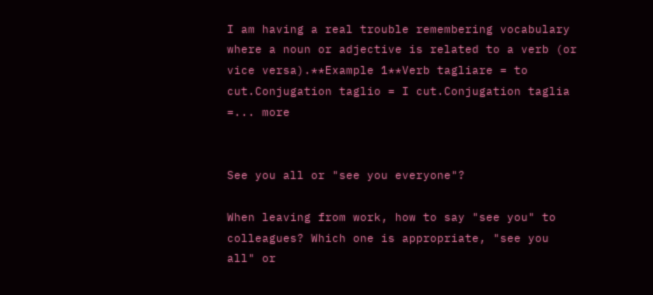I am having a real trouble remembering vocabulary where a noun or adjective is related to a verb (or vice versa).**Example 1**Verb tagliare = to cut.Conjugation taglio = I cut.Conjugation taglia =... more


See you all or "see you everyone"?

When leaving from work, how to say "see you" to colleagues? Which one is appropriate, "see you all" or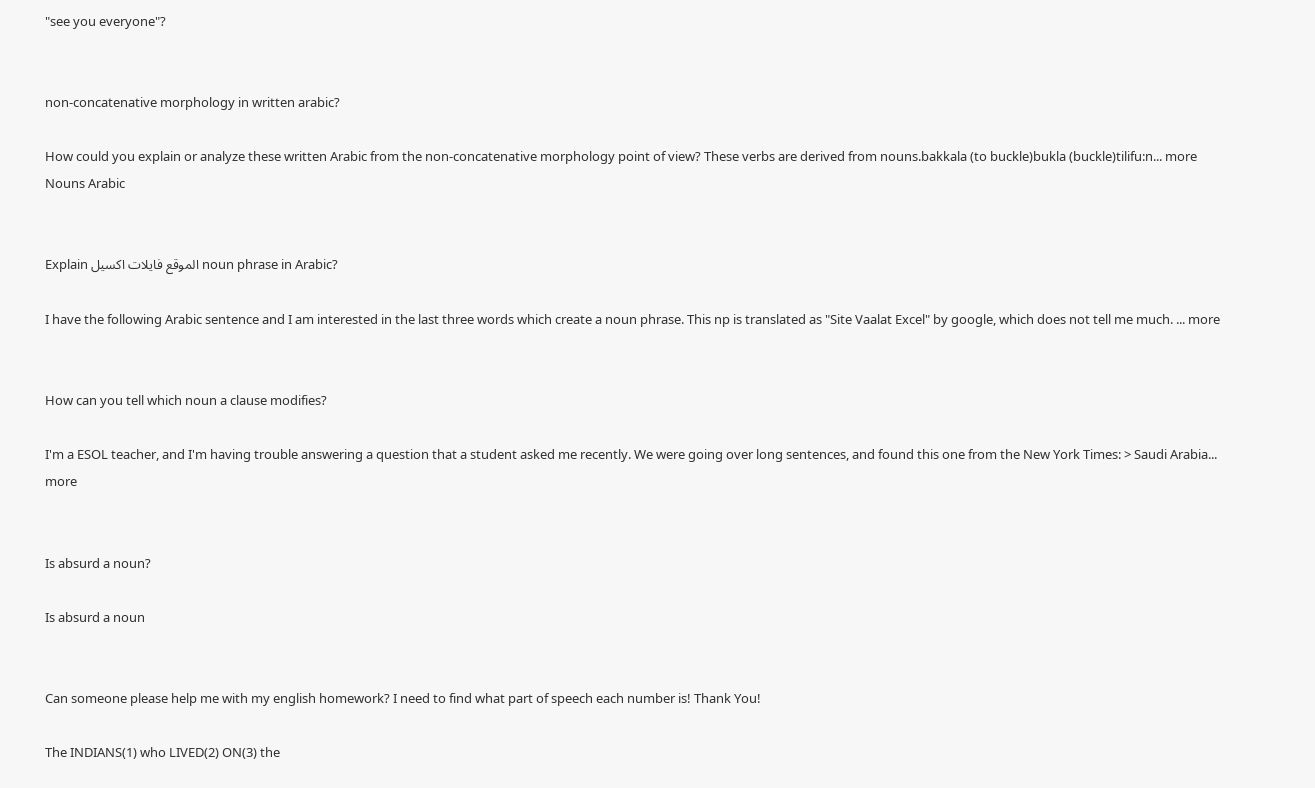"see you everyone"?


non-concatenative morphology in written arabic?

How could you explain or analyze these written Arabic from the non-concatenative morphology point of view? These verbs are derived from nouns.bakkala (to buckle)bukla (buckle)tilifu:n... more
Nouns Arabic


Explain الموقع فايلات اكسيل noun phrase in Arabic?

I have the following Arabic sentence and I am interested in the last three words which create a noun phrase. This np is translated as "Site Vaalat Excel" by google, which does not tell me much. ... more


How can you tell which noun a clause modifies?

I'm a ESOL teacher, and I'm having trouble answering a question that a student asked me recently. We were going over long sentences, and found this one from the New York Times: > Saudi Arabia... more


Is absurd a noun?

Is absurd a noun


Can someone please help me with my english homework? I need to find what part of speech each number is! Thank You!

The INDIANS(1) who LIVED(2) ON(3) the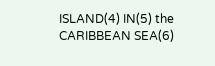ISLAND(4) IN(5) the CARIBBEAN SEA(6)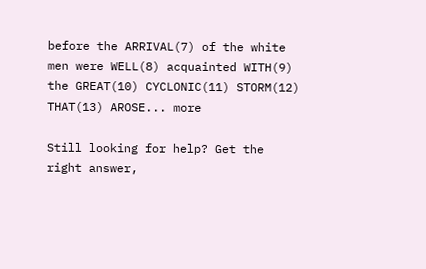before the ARRIVAL(7) of the white men were WELL(8) acquainted WITH(9) the GREAT(10) CYCLONIC(11) STORM(12) THAT(13) AROSE... more

Still looking for help? Get the right answer,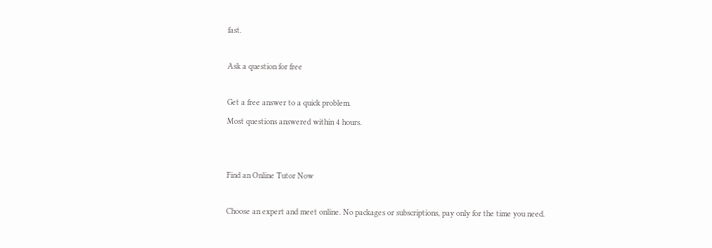fast.

Ask a question for free

Get a free answer to a quick problem.
Most questions answered within 4 hours.


Find an Online Tutor Now

Choose an expert and meet online. No packages or subscriptions, pay only for the time you need.